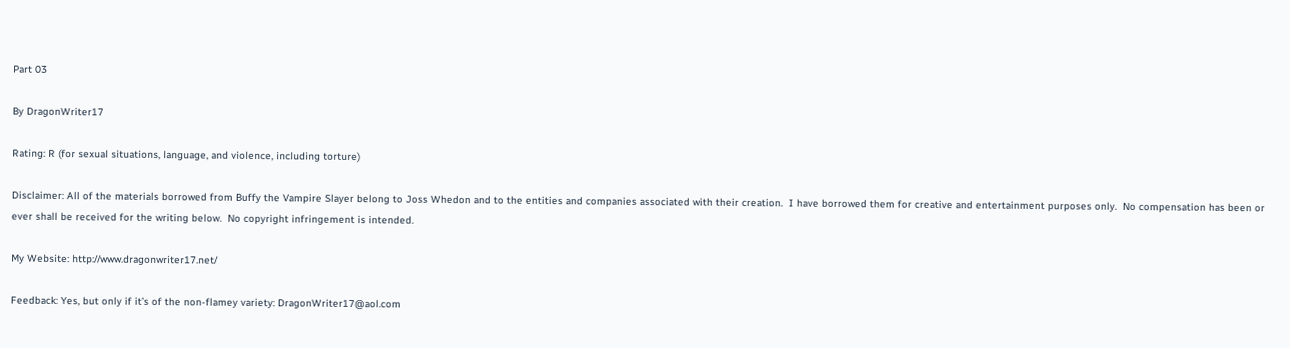Part 03

By DragonWriter17

Rating: R (for sexual situations, language, and violence, including torture)

Disclaimer: All of the materials borrowed from Buffy the Vampire Slayer belong to Joss Whedon and to the entities and companies associated with their creation.  I have borrowed them for creative and entertainment purposes only.  No compensation has been or ever shall be received for the writing below.  No copyright infringement is intended.

My Website: http://www.dragonwriter17.net/

Feedback: Yes, but only if it’s of the non-flamey variety: DragonWriter17@aol.com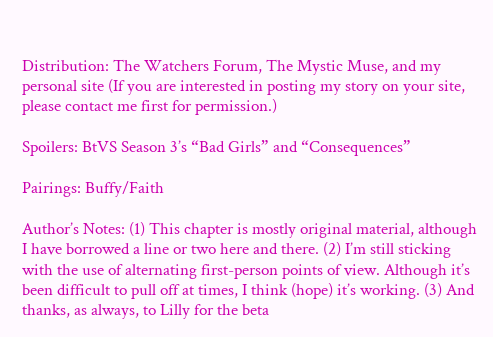Distribution: The Watchers Forum, The Mystic Muse, and my personal site (If you are interested in posting my story on your site, please contact me first for permission.)

Spoilers: BtVS Season 3’s “Bad Girls” and “Consequences”

Pairings: Buffy/Faith

Author’s Notes: (1) This chapter is mostly original material, although I have borrowed a line or two here and there. (2) I’m still sticking with the use of alternating first-person points of view. Although it’s been difficult to pull off at times, I think (hope) it’s working. (3) And thanks, as always, to Lilly for the beta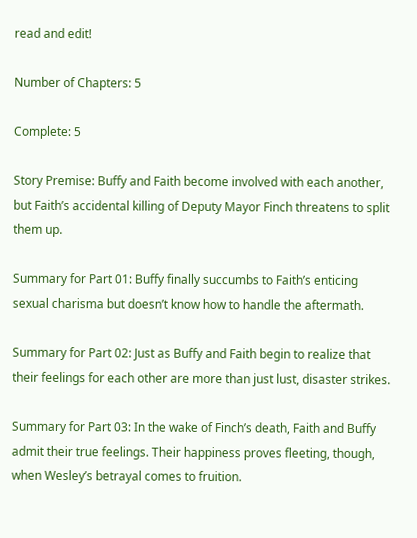read and edit!

Number of Chapters: 5

Complete: 5

Story Premise: Buffy and Faith become involved with each another, but Faith’s accidental killing of Deputy Mayor Finch threatens to split them up.

Summary for Part 01: Buffy finally succumbs to Faith’s enticing sexual charisma but doesn’t know how to handle the aftermath.

Summary for Part 02: Just as Buffy and Faith begin to realize that their feelings for each other are more than just lust, disaster strikes.

Summary for Part 03: In the wake of Finch’s death, Faith and Buffy admit their true feelings. Their happiness proves fleeting, though, when Wesley’s betrayal comes to fruition.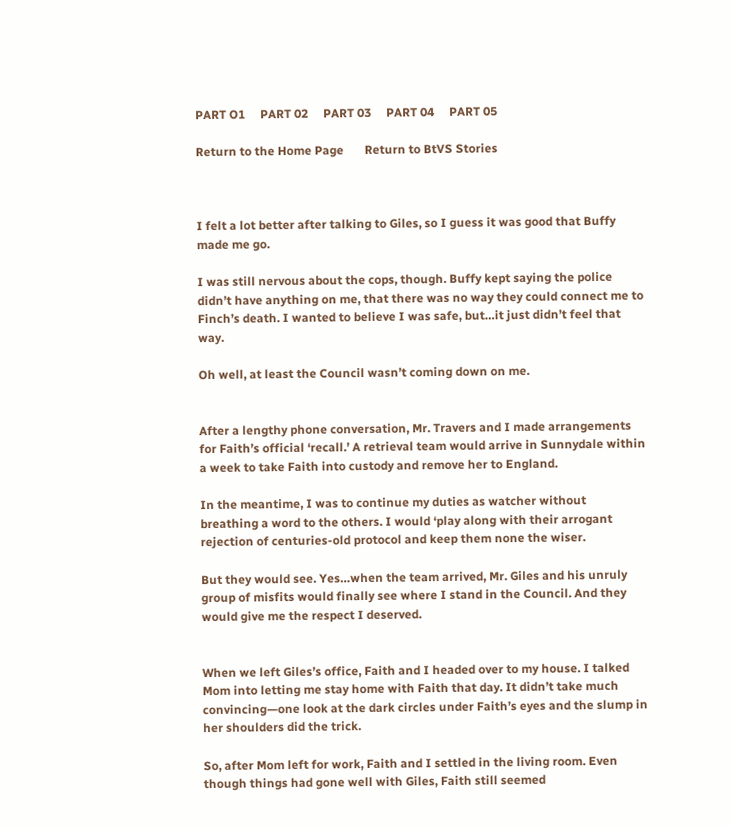PART O1     PART 02     PART 03     PART 04     PART 05

Return to the Home Page       Return to BtVS Stories



I felt a lot better after talking to Giles, so I guess it was good that Buffy made me go.

I was still nervous about the cops, though. Buffy kept saying the police didn’t have anything on me, that there was no way they could connect me to Finch’s death. I wanted to believe I was safe, but…it just didn’t feel that way.

Oh well, at least the Council wasn’t coming down on me.


After a lengthy phone conversation, Mr. Travers and I made arrangements for Faith’s official ‘recall.’ A retrieval team would arrive in Sunnydale within a week to take Faith into custody and remove her to England.

In the meantime, I was to continue my duties as watcher without breathing a word to the others. I would ‘play along with their arrogant rejection of centuries-old protocol and keep them none the wiser.

But they would see. Yes…when the team arrived, Mr. Giles and his unruly group of misfits would finally see where I stand in the Council. And they would give me the respect I deserved.


When we left Giles’s office, Faith and I headed over to my house. I talked Mom into letting me stay home with Faith that day. It didn’t take much convincing—one look at the dark circles under Faith’s eyes and the slump in her shoulders did the trick.

So, after Mom left for work, Faith and I settled in the living room. Even though things had gone well with Giles, Faith still seemed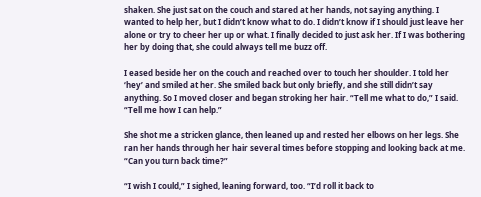shaken. She just sat on the couch and stared at her hands, not saying anything. I wanted to help her, but I didn’t know what to do. I didn’t know if I should just leave her alone or try to cheer her up or what. I finally decided to just ask her. If I was bothering her by doing that, she could always tell me buzz off.

I eased beside her on the couch and reached over to touch her shoulder. I told her ‘hey’ and smiled at her. She smiled back but only briefly, and she still didn’t say anything. So I moved closer and began stroking her hair. “Tell me what to do,” I said. “Tell me how I can help.”

She shot me a stricken glance, then leaned up and rested her elbows on her legs. She ran her hands through her hair several times before stopping and looking back at me. “Can you turn back time?”

“I wish I could,” I sighed, leaning forward, too. “I’d roll it back to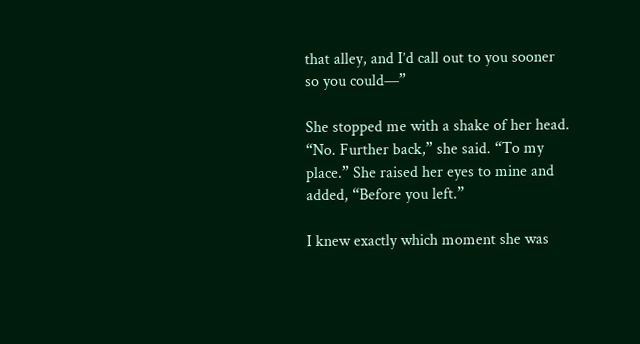that alley, and I’d call out to you sooner so you could—”

She stopped me with a shake of her head. “No. Further back,” she said. “To my place.” She raised her eyes to mine and added, “Before you left.”

I knew exactly which moment she was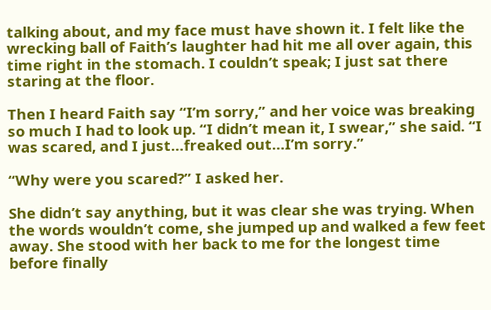talking about, and my face must have shown it. I felt like the wrecking ball of Faith’s laughter had hit me all over again, this time right in the stomach. I couldn’t speak; I just sat there staring at the floor.

Then I heard Faith say “I’m sorry,” and her voice was breaking so much I had to look up. “I didn’t mean it, I swear,” she said. “I was scared, and I just…freaked out…I’m sorry.”

“Why were you scared?” I asked her.

She didn’t say anything, but it was clear she was trying. When the words wouldn’t come, she jumped up and walked a few feet away. She stood with her back to me for the longest time before finally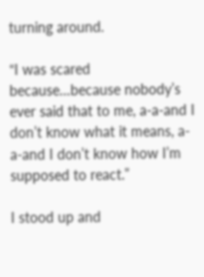turning around.

“I was scared because…because nobody’s ever said that to me, a-a-and I don’t know what it means, a-a-and I don’t know how I’m supposed to react.”

I stood up and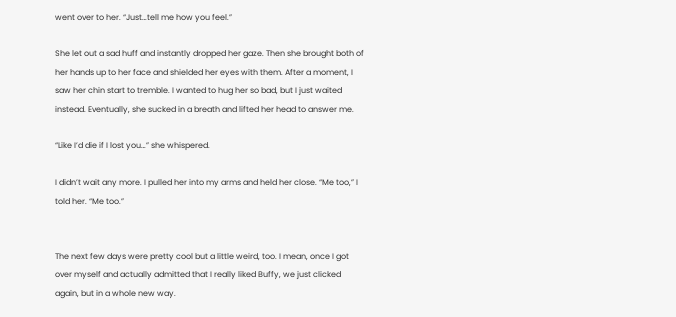went over to her. “Just…tell me how you feel.”

She let out a sad huff and instantly dropped her gaze. Then she brought both of her hands up to her face and shielded her eyes with them. After a moment, I saw her chin start to tremble. I wanted to hug her so bad, but I just waited instead. Eventually, she sucked in a breath and lifted her head to answer me.

“Like I’d die if I lost you…” she whispered.

I didn’t wait any more. I pulled her into my arms and held her close. “Me too,” I told her. “Me too.”


The next few days were pretty cool but a little weird, too. I mean, once I got over myself and actually admitted that I really liked Buffy, we just clicked again, but in a whole new way.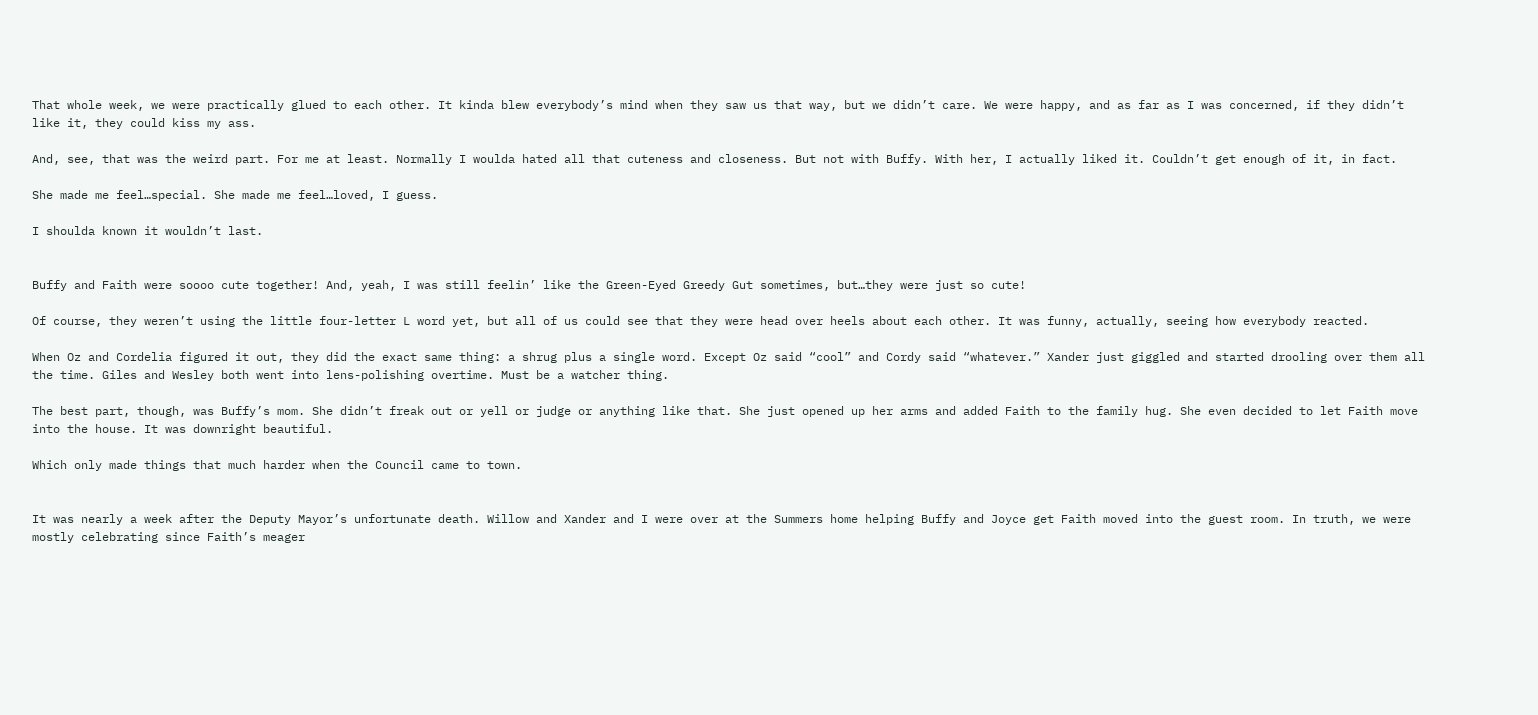That whole week, we were practically glued to each other. It kinda blew everybody’s mind when they saw us that way, but we didn’t care. We were happy, and as far as I was concerned, if they didn’t like it, they could kiss my ass.

And, see, that was the weird part. For me at least. Normally I woulda hated all that cuteness and closeness. But not with Buffy. With her, I actually liked it. Couldn’t get enough of it, in fact.

She made me feel…special. She made me feel…loved, I guess.

I shoulda known it wouldn’t last.


Buffy and Faith were soooo cute together! And, yeah, I was still feelin’ like the Green-Eyed Greedy Gut sometimes, but…they were just so cute!

Of course, they weren’t using the little four-letter L word yet, but all of us could see that they were head over heels about each other. It was funny, actually, seeing how everybody reacted.

When Oz and Cordelia figured it out, they did the exact same thing: a shrug plus a single word. Except Oz said “cool” and Cordy said “whatever.” Xander just giggled and started drooling over them all the time. Giles and Wesley both went into lens-polishing overtime. Must be a watcher thing.

The best part, though, was Buffy’s mom. She didn’t freak out or yell or judge or anything like that. She just opened up her arms and added Faith to the family hug. She even decided to let Faith move into the house. It was downright beautiful.

Which only made things that much harder when the Council came to town.


It was nearly a week after the Deputy Mayor’s unfortunate death. Willow and Xander and I were over at the Summers home helping Buffy and Joyce get Faith moved into the guest room. In truth, we were mostly celebrating since Faith’s meager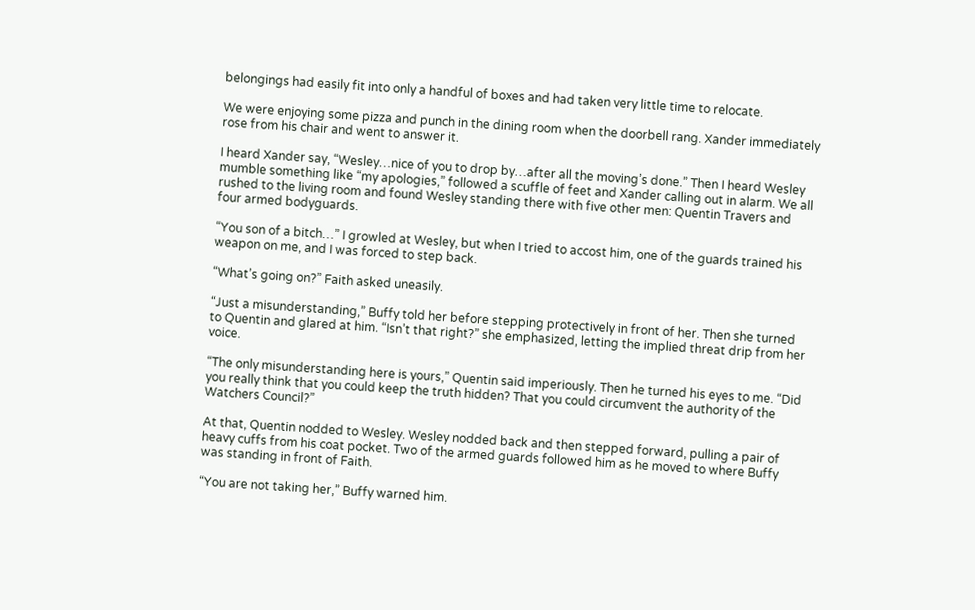belongings had easily fit into only a handful of boxes and had taken very little time to relocate.

We were enjoying some pizza and punch in the dining room when the doorbell rang. Xander immediately rose from his chair and went to answer it.

I heard Xander say, “Wesley…nice of you to drop by…after all the moving’s done.” Then I heard Wesley mumble something like “my apologies,” followed a scuffle of feet and Xander calling out in alarm. We all rushed to the living room and found Wesley standing there with five other men: Quentin Travers and four armed bodyguards.

“You son of a bitch…” I growled at Wesley, but when I tried to accost him, one of the guards trained his weapon on me, and I was forced to step back.

“What’s going on?” Faith asked uneasily.

“Just a misunderstanding,” Buffy told her before stepping protectively in front of her. Then she turned to Quentin and glared at him. “Isn’t that right?” she emphasized, letting the implied threat drip from her voice.

“The only misunderstanding here is yours,” Quentin said imperiously. Then he turned his eyes to me. “Did you really think that you could keep the truth hidden? That you could circumvent the authority of the Watchers Council?”

At that, Quentin nodded to Wesley. Wesley nodded back and then stepped forward, pulling a pair of heavy cuffs from his coat pocket. Two of the armed guards followed him as he moved to where Buffy was standing in front of Faith.

“You are not taking her,” Buffy warned him.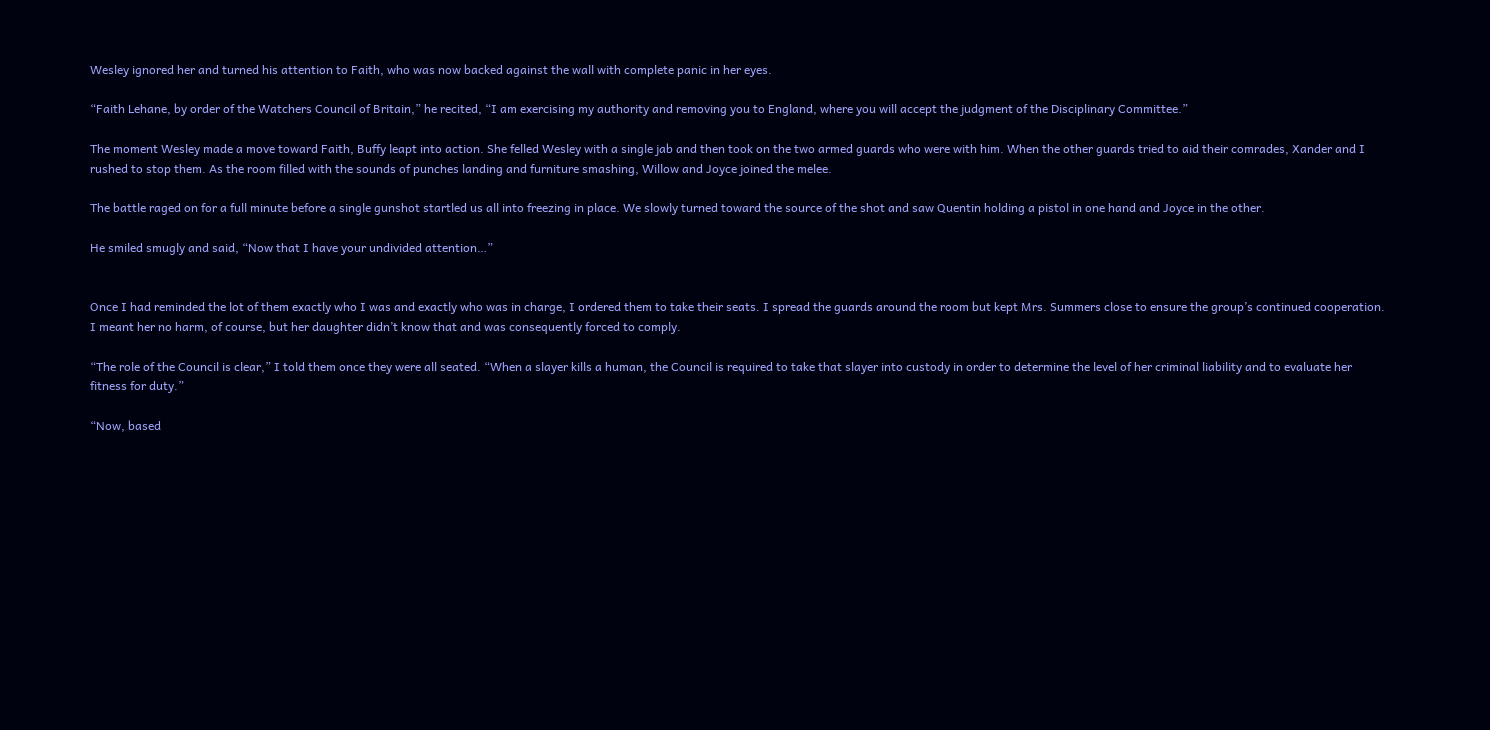Wesley ignored her and turned his attention to Faith, who was now backed against the wall with complete panic in her eyes.

“Faith Lehane, by order of the Watchers Council of Britain,” he recited, “I am exercising my authority and removing you to England, where you will accept the judgment of the Disciplinary Committee.”

The moment Wesley made a move toward Faith, Buffy leapt into action. She felled Wesley with a single jab and then took on the two armed guards who were with him. When the other guards tried to aid their comrades, Xander and I rushed to stop them. As the room filled with the sounds of punches landing and furniture smashing, Willow and Joyce joined the melee.

The battle raged on for a full minute before a single gunshot startled us all into freezing in place. We slowly turned toward the source of the shot and saw Quentin holding a pistol in one hand and Joyce in the other.

He smiled smugly and said, “Now that I have your undivided attention…”


Once I had reminded the lot of them exactly who I was and exactly who was in charge, I ordered them to take their seats. I spread the guards around the room but kept Mrs. Summers close to ensure the group’s continued cooperation. I meant her no harm, of course, but her daughter didn’t know that and was consequently forced to comply.

“The role of the Council is clear,” I told them once they were all seated. “When a slayer kills a human, the Council is required to take that slayer into custody in order to determine the level of her criminal liability and to evaluate her fitness for duty.”

“Now, based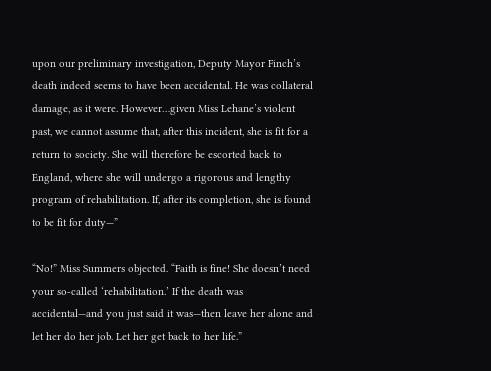upon our preliminary investigation, Deputy Mayor Finch’s death indeed seems to have been accidental. He was collateral damage, as it were. However…given Miss Lehane’s violent past, we cannot assume that, after this incident, she is fit for a return to society. She will therefore be escorted back to England, where she will undergo a rigorous and lengthy program of rehabilitation. If, after its completion, she is found to be fit for duty—”

“No!” Miss Summers objected. “Faith is fine! She doesn’t need your so-called ‘rehabilitation.’ If the death was accidental—and you just said it was—then leave her alone and let her do her job. Let her get back to her life.”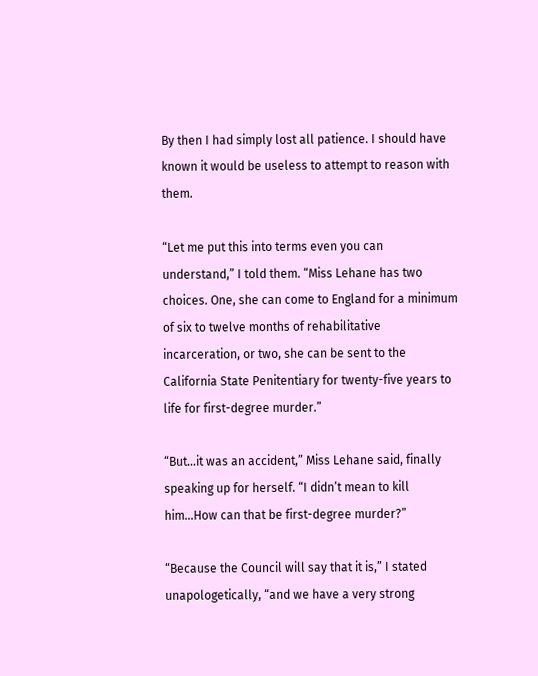By then I had simply lost all patience. I should have known it would be useless to attempt to reason with them.

“Let me put this into terms even you can understand,” I told them. “Miss Lehane has two choices. One, she can come to England for a minimum of six to twelve months of rehabilitative incarceration, or two, she can be sent to the California State Penitentiary for twenty-five years to life for first-degree murder.”

“But…it was an accident,” Miss Lehane said, finally speaking up for herself. “I didn’t mean to kill him…How can that be first-degree murder?”

“Because the Council will say that it is,” I stated unapologetically, “and we have a very strong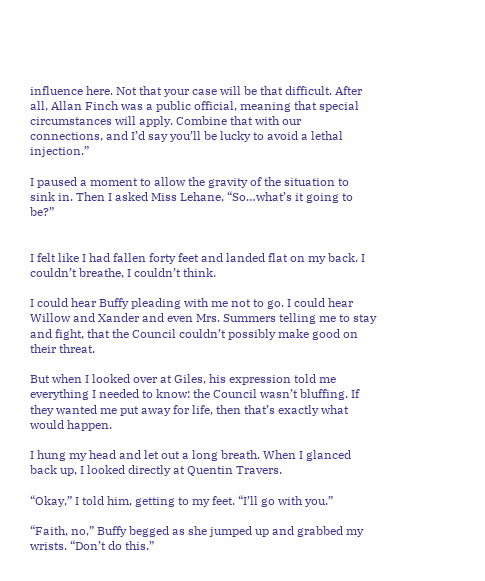influence here. Not that your case will be that difficult. After all, Allan Finch was a public official, meaning that special circumstances will apply. Combine that with our connections, and I’d say you’ll be lucky to avoid a lethal injection.”

I paused a moment to allow the gravity of the situation to sink in. Then I asked Miss Lehane, “So…what’s it going to be?”


I felt like I had fallen forty feet and landed flat on my back. I couldn’t breathe, I couldn’t think.

I could hear Buffy pleading with me not to go. I could hear Willow and Xander and even Mrs. Summers telling me to stay and fight, that the Council couldn’t possibly make good on their threat.

But when I looked over at Giles, his expression told me everything I needed to know: the Council wasn’t bluffing. If they wanted me put away for life, then that’s exactly what would happen.

I hung my head and let out a long breath. When I glanced back up, I looked directly at Quentin Travers.

“Okay,” I told him, getting to my feet. “I’ll go with you.”

“Faith, no,” Buffy begged as she jumped up and grabbed my wrists. “Don’t do this.”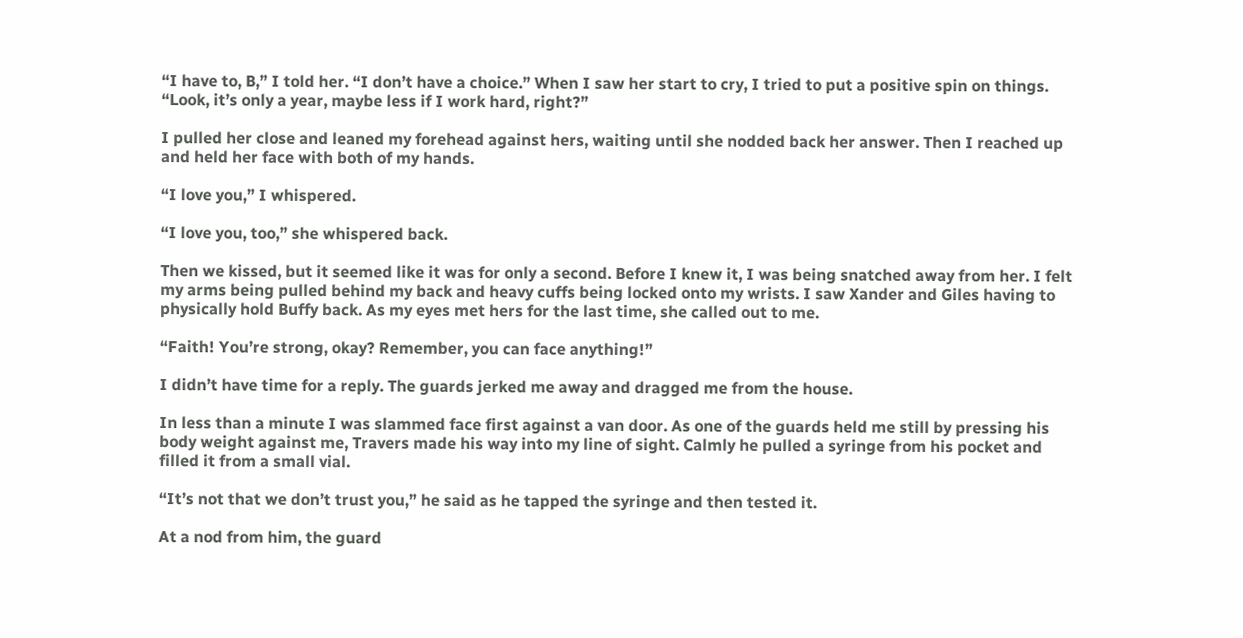“I have to, B,” I told her. “I don’t have a choice.” When I saw her start to cry, I tried to put a positive spin on things. “Look, it’s only a year, maybe less if I work hard, right?”

I pulled her close and leaned my forehead against hers, waiting until she nodded back her answer. Then I reached up and held her face with both of my hands.

“I love you,” I whispered.

“I love you, too,” she whispered back.

Then we kissed, but it seemed like it was for only a second. Before I knew it, I was being snatched away from her. I felt my arms being pulled behind my back and heavy cuffs being locked onto my wrists. I saw Xander and Giles having to physically hold Buffy back. As my eyes met hers for the last time, she called out to me.

“Faith! You’re strong, okay? Remember, you can face anything!”

I didn’t have time for a reply. The guards jerked me away and dragged me from the house.

In less than a minute I was slammed face first against a van door. As one of the guards held me still by pressing his body weight against me, Travers made his way into my line of sight. Calmly he pulled a syringe from his pocket and filled it from a small vial.

“It’s not that we don’t trust you,” he said as he tapped the syringe and then tested it.

At a nod from him, the guard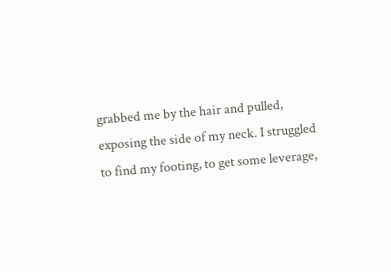grabbed me by the hair and pulled, exposing the side of my neck. I struggled to find my footing, to get some leverage,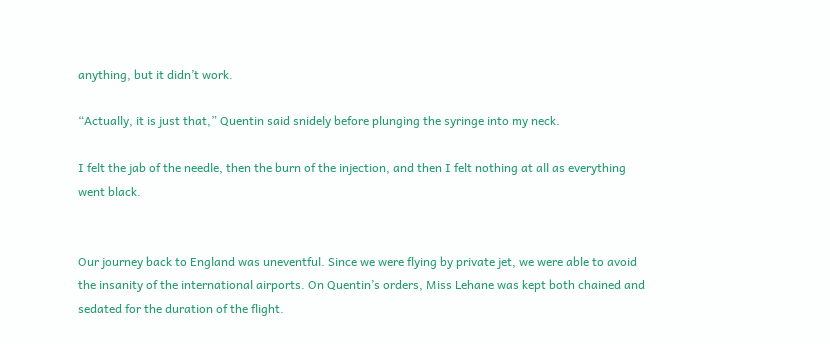anything, but it didn’t work.

“Actually, it is just that,” Quentin said snidely before plunging the syringe into my neck.

I felt the jab of the needle, then the burn of the injection, and then I felt nothing at all as everything went black.


Our journey back to England was uneventful. Since we were flying by private jet, we were able to avoid the insanity of the international airports. On Quentin’s orders, Miss Lehane was kept both chained and sedated for the duration of the flight.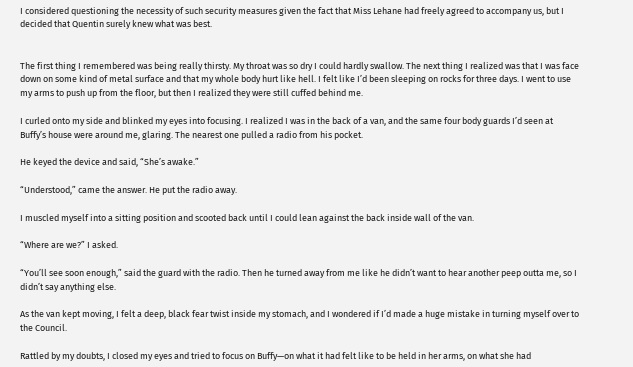I considered questioning the necessity of such security measures given the fact that Miss Lehane had freely agreed to accompany us, but I decided that Quentin surely knew what was best.


The first thing I remembered was being really thirsty. My throat was so dry I could hardly swallow. The next thing I realized was that I was face down on some kind of metal surface and that my whole body hurt like hell. I felt like I’d been sleeping on rocks for three days. I went to use my arms to push up from the floor, but then I realized they were still cuffed behind me.

I curled onto my side and blinked my eyes into focusing. I realized I was in the back of a van, and the same four body guards I’d seen at Buffy’s house were around me, glaring. The nearest one pulled a radio from his pocket.

He keyed the device and said, “She’s awake.”

“Understood,” came the answer. He put the radio away.

I muscled myself into a sitting position and scooted back until I could lean against the back inside wall of the van.

“Where are we?” I asked.

“You’ll see soon enough,” said the guard with the radio. Then he turned away from me like he didn’t want to hear another peep outta me, so I didn’t say anything else.

As the van kept moving, I felt a deep, black fear twist inside my stomach, and I wondered if I’d made a huge mistake in turning myself over to the Council.

Rattled by my doubts, I closed my eyes and tried to focus on Buffy—on what it had felt like to be held in her arms, on what she had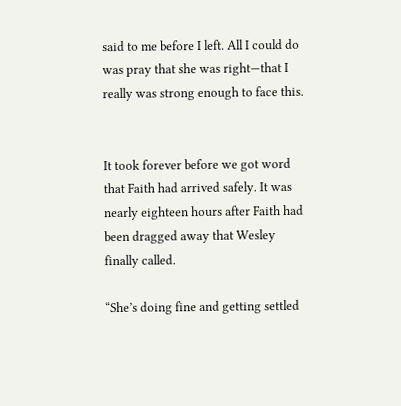said to me before I left. All I could do was pray that she was right—that I really was strong enough to face this.


It took forever before we got word that Faith had arrived safely. It was nearly eighteen hours after Faith had been dragged away that Wesley finally called.

“She’s doing fine and getting settled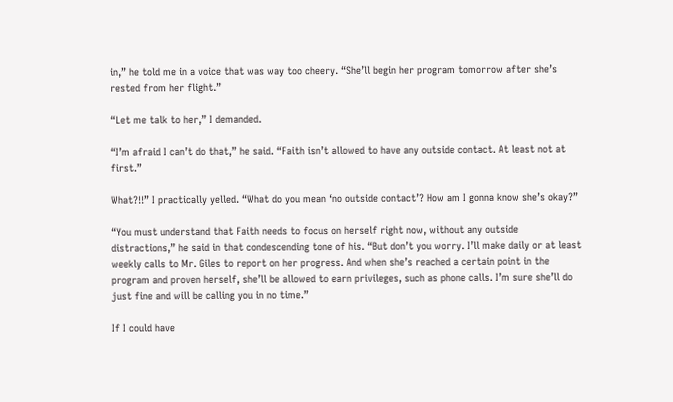in,” he told me in a voice that was way too cheery. “She’ll begin her program tomorrow after she’s rested from her flight.”

“Let me talk to her,” I demanded.

“I’m afraid I can’t do that,” he said. “Faith isn’t allowed to have any outside contact. At least not at first.”

What?!!” I practically yelled. “What do you mean ‘no outside contact’? How am I gonna know she’s okay?”

“You must understand that Faith needs to focus on herself right now, without any outside distractions,” he said in that condescending tone of his. “But don’t you worry. I’ll make daily or at least weekly calls to Mr. Giles to report on her progress. And when she’s reached a certain point in the program and proven herself, she’ll be allowed to earn privileges, such as phone calls. I’m sure she’ll do just fine and will be calling you in no time.”

If I could have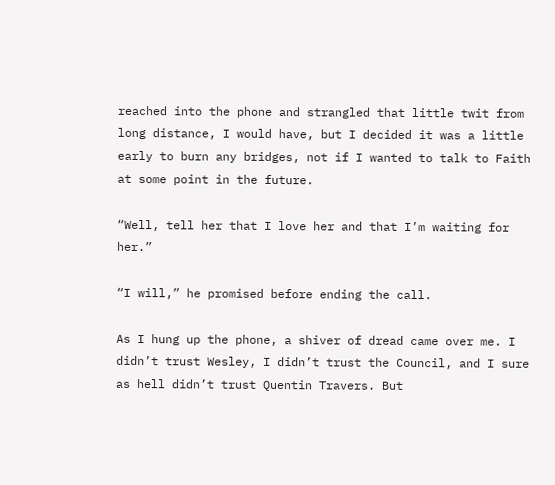reached into the phone and strangled that little twit from long distance, I would have, but I decided it was a little early to burn any bridges, not if I wanted to talk to Faith at some point in the future.

“Well, tell her that I love her and that I’m waiting for her.”

“I will,” he promised before ending the call.

As I hung up the phone, a shiver of dread came over me. I didn’t trust Wesley, I didn’t trust the Council, and I sure as hell didn’t trust Quentin Travers. But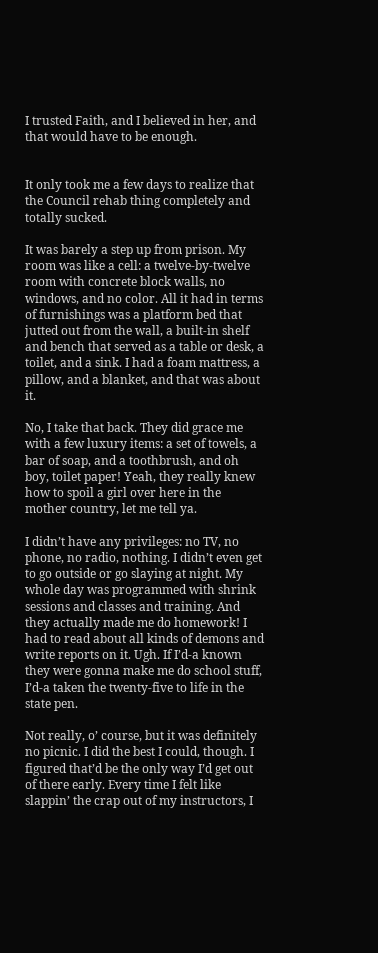I trusted Faith, and I believed in her, and that would have to be enough.


It only took me a few days to realize that the Council rehab thing completely and totally sucked.

It was barely a step up from prison. My room was like a cell: a twelve-by-twelve room with concrete block walls, no windows, and no color. All it had in terms of furnishings was a platform bed that jutted out from the wall, a built-in shelf and bench that served as a table or desk, a toilet, and a sink. I had a foam mattress, a pillow, and a blanket, and that was about it.

No, I take that back. They did grace me with a few luxury items: a set of towels, a bar of soap, and a toothbrush, and oh boy, toilet paper! Yeah, they really knew how to spoil a girl over here in the mother country, let me tell ya.

I didn’t have any privileges: no TV, no phone, no radio, nothing. I didn’t even get to go outside or go slaying at night. My whole day was programmed with shrink sessions and classes and training. And they actually made me do homework! I had to read about all kinds of demons and write reports on it. Ugh. If I’d-a known they were gonna make me do school stuff, I’d-a taken the twenty-five to life in the state pen.

Not really, o’ course, but it was definitely no picnic. I did the best I could, though. I figured that’d be the only way I’d get out of there early. Every time I felt like slappin’ the crap out of my instructors, I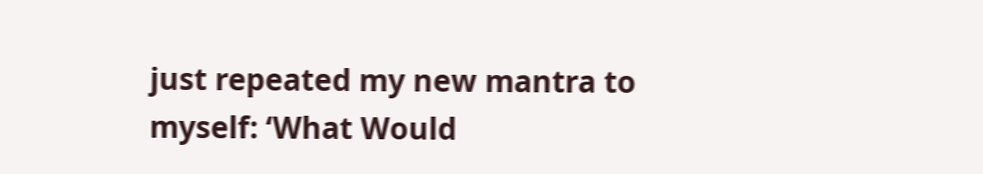just repeated my new mantra to myself: ‘What Would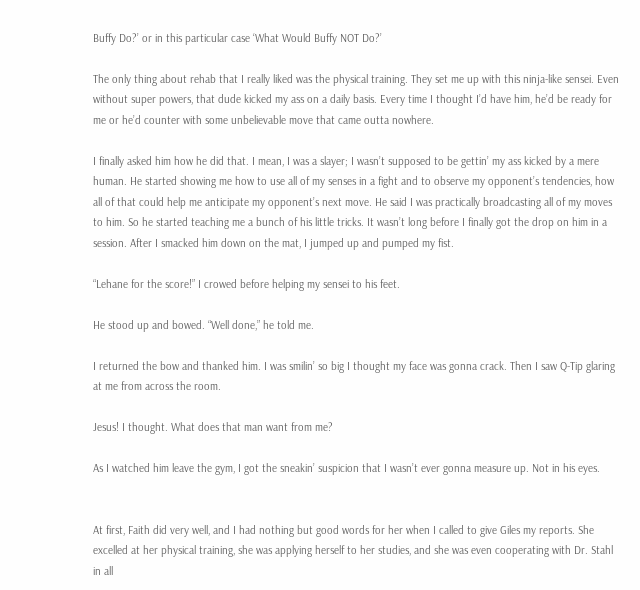Buffy Do?’ or in this particular case ‘What Would Buffy NOT Do?’

The only thing about rehab that I really liked was the physical training. They set me up with this ninja-like sensei. Even without super powers, that dude kicked my ass on a daily basis. Every time I thought I’d have him, he’d be ready for me or he’d counter with some unbelievable move that came outta nowhere.

I finally asked him how he did that. I mean, I was a slayer; I wasn’t supposed to be gettin’ my ass kicked by a mere human. He started showing me how to use all of my senses in a fight and to observe my opponent’s tendencies, how all of that could help me anticipate my opponent’s next move. He said I was practically broadcasting all of my moves to him. So he started teaching me a bunch of his little tricks. It wasn’t long before I finally got the drop on him in a session. After I smacked him down on the mat, I jumped up and pumped my fist.

“Lehane for the score!” I crowed before helping my sensei to his feet.

He stood up and bowed. “Well done,” he told me.

I returned the bow and thanked him. I was smilin’ so big I thought my face was gonna crack. Then I saw Q-Tip glaring at me from across the room.

Jesus! I thought. What does that man want from me?

As I watched him leave the gym, I got the sneakin’ suspicion that I wasn’t ever gonna measure up. Not in his eyes.


At first, Faith did very well, and I had nothing but good words for her when I called to give Giles my reports. She excelled at her physical training, she was applying herself to her studies, and she was even cooperating with Dr. Stahl in all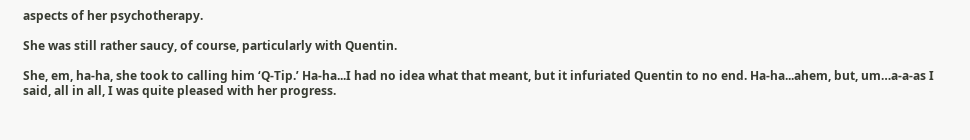aspects of her psychotherapy.

She was still rather saucy, of course, particularly with Quentin.

She, em, ha-ha, she took to calling him ‘Q-Tip.’ Ha-ha...I had no idea what that meant, but it infuriated Quentin to no end. Ha-ha...ahem, but, um…a-a-as I said, all in all, I was quite pleased with her progress.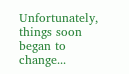Unfortunately, things soon began to change...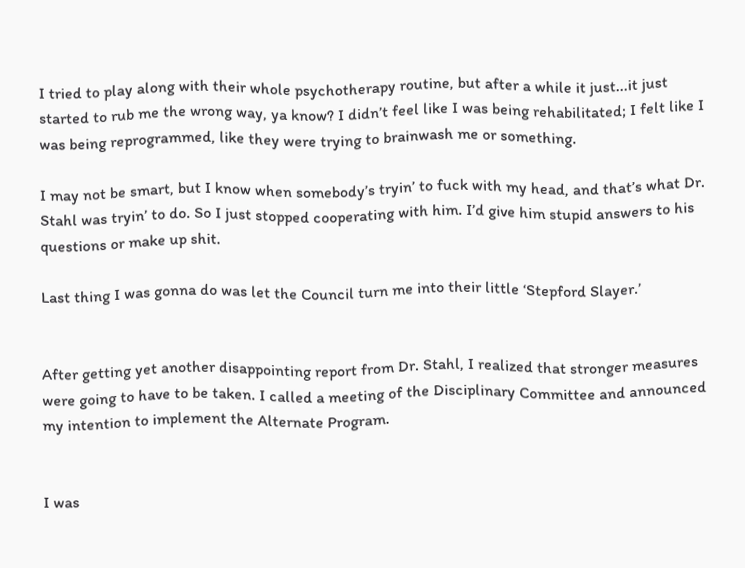I tried to play along with their whole psychotherapy routine, but after a while it just...it just started to rub me the wrong way, ya know? I didn’t feel like I was being rehabilitated; I felt like I was being reprogrammed, like they were trying to brainwash me or something.

I may not be smart, but I know when somebody’s tryin’ to fuck with my head, and that’s what Dr. Stahl was tryin’ to do. So I just stopped cooperating with him. I’d give him stupid answers to his questions or make up shit.

Last thing I was gonna do was let the Council turn me into their little ‘Stepford Slayer.’


After getting yet another disappointing report from Dr. Stahl, I realized that stronger measures were going to have to be taken. I called a meeting of the Disciplinary Committee and announced my intention to implement the Alternate Program.


I was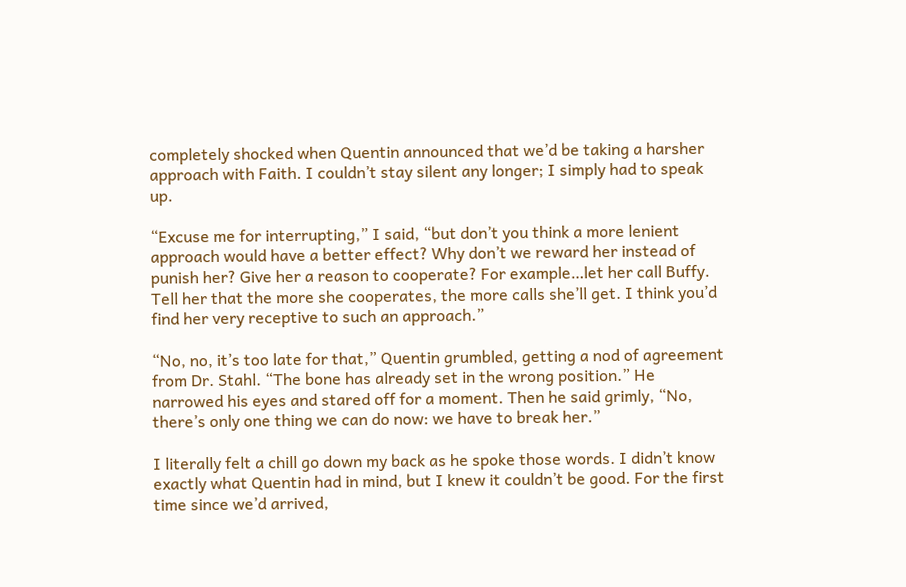completely shocked when Quentin announced that we’d be taking a harsher approach with Faith. I couldn’t stay silent any longer; I simply had to speak up.

“Excuse me for interrupting,” I said, “but don’t you think a more lenient approach would have a better effect? Why don’t we reward her instead of punish her? Give her a reason to cooperate? For example…let her call Buffy. Tell her that the more she cooperates, the more calls she’ll get. I think you’d find her very receptive to such an approach.”

“No, no, it’s too late for that,” Quentin grumbled, getting a nod of agreement from Dr. Stahl. “The bone has already set in the wrong position.” He narrowed his eyes and stared off for a moment. Then he said grimly, “No, there’s only one thing we can do now: we have to break her.”

I literally felt a chill go down my back as he spoke those words. I didn’t know exactly what Quentin had in mind, but I knew it couldn’t be good. For the first time since we’d arrived,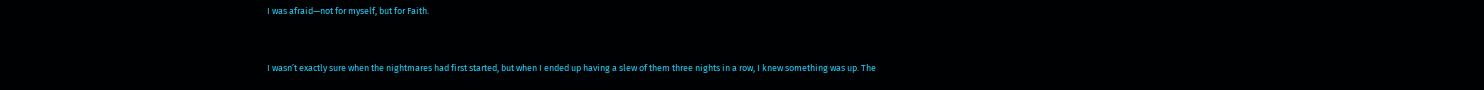I was afraid—not for myself, but for Faith.


I wasn’t exactly sure when the nightmares had first started, but when I ended up having a slew of them three nights in a row, I knew something was up. The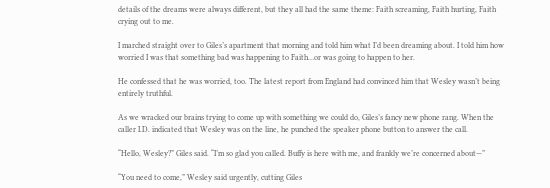details of the dreams were always different, but they all had the same theme: Faith screaming, Faith hurting, Faith crying out to me.

I marched straight over to Giles’s apartment that morning and told him what I’d been dreaming about. I told him how worried I was that something bad was happening to Faith…or was going to happen to her.

He confessed that he was worried, too. The latest report from England had convinced him that Wesley wasn’t being entirely truthful.

As we wracked our brains trying to come up with something we could do, Giles’s fancy new phone rang. When the caller I.D. indicated that Wesley was on the line, he punched the speaker phone button to answer the call.

“Hello, Wesley?” Giles said. “I’m so glad you called. Buffy is here with me, and frankly we’re concerned about—”

“You need to come,” Wesley said urgently, cutting Giles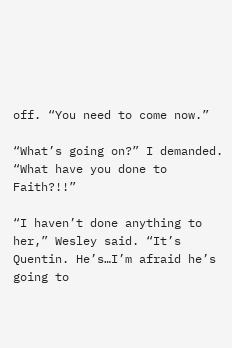off. “You need to come now.”

“What’s going on?” I demanded. “What have you done to Faith?!!”

“I haven’t done anything to her,” Wesley said. “It’s Quentin. He’s…I’m afraid he’s going to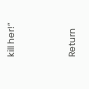kill her!”



Return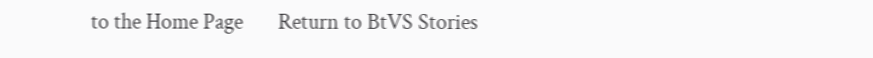to the Home Page       Return to BtVS Stories